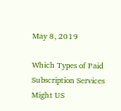May 8, 2019

Which Types of Paid Subscription Services Might US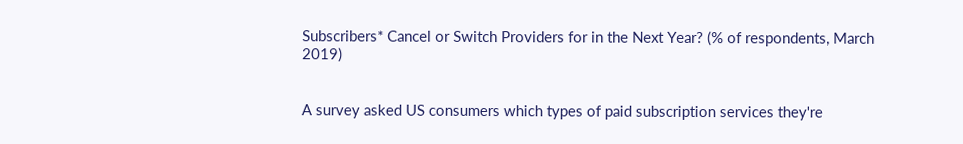Subscribers* Cancel or Switch Providers for in the Next Year? (% of respondents, March 2019)


A survey asked US consumers which types of paid subscription services they're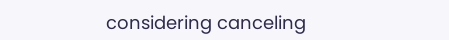considering canceling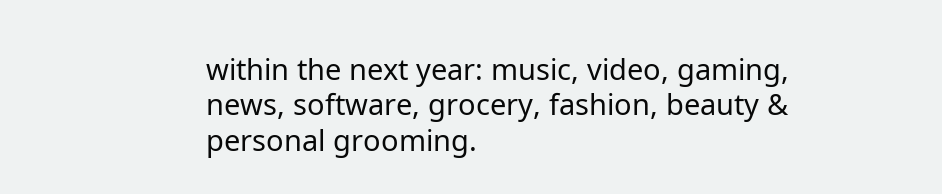within the next year: music, video, gaming, news, software, grocery, fashion, beauty & personal grooming.